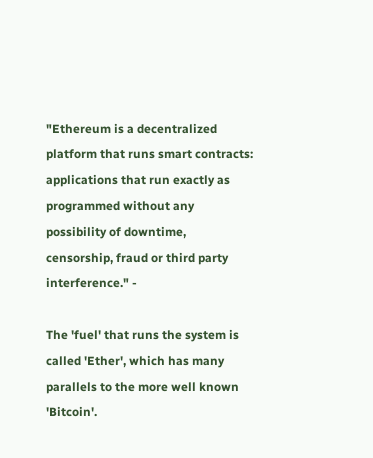"Ethereum is a decentralized platform that runs smart contracts: applications that run exactly as programmed without any possibility of downtime, censorship, fraud or third party interference." -

The 'fuel' that runs the system is called 'Ether', which has many parallels to the more well known 'Bitcoin'.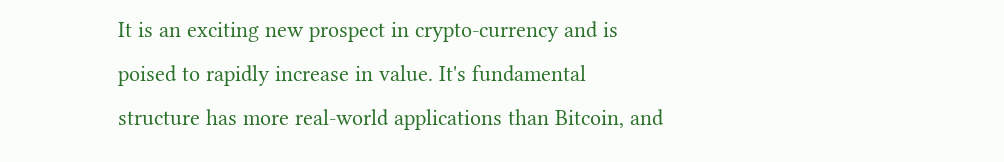It is an exciting new prospect in crypto-currency and is poised to rapidly increase in value. It's fundamental structure has more real-world applications than Bitcoin, and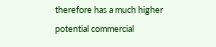therefore has a much higher potential commercial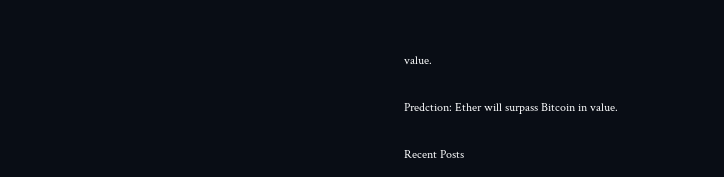value.

Predction: Ether will surpass Bitcoin in value.

Recent Posts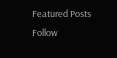Featured Posts
Follow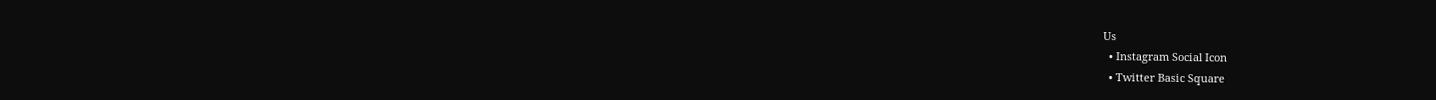Us
  • Instagram Social Icon
  • Twitter Basic Square